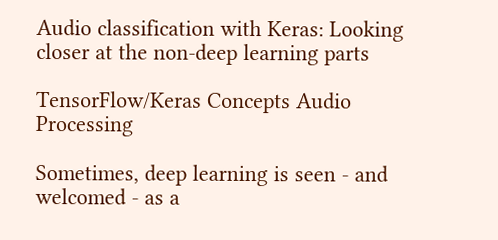Audio classification with Keras: Looking closer at the non-deep learning parts

TensorFlow/Keras Concepts Audio Processing

Sometimes, deep learning is seen - and welcomed - as a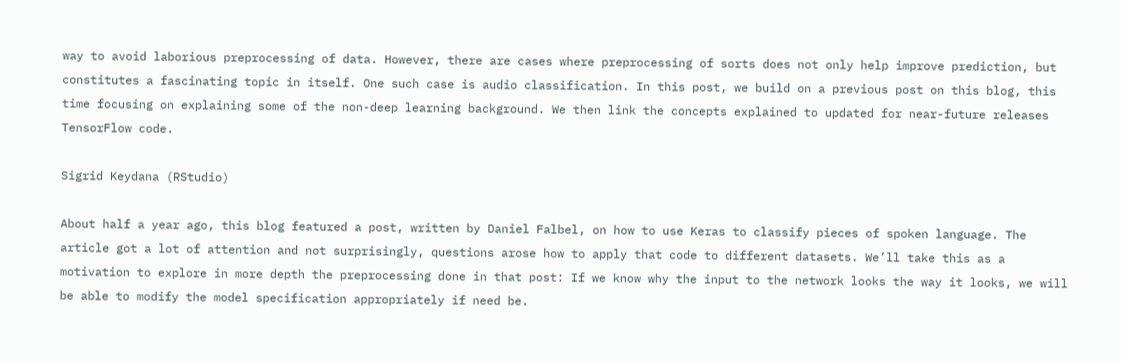way to avoid laborious preprocessing of data. However, there are cases where preprocessing of sorts does not only help improve prediction, but constitutes a fascinating topic in itself. One such case is audio classification. In this post, we build on a previous post on this blog, this time focusing on explaining some of the non-deep learning background. We then link the concepts explained to updated for near-future releases TensorFlow code.

Sigrid Keydana (RStudio)

About half a year ago, this blog featured a post, written by Daniel Falbel, on how to use Keras to classify pieces of spoken language. The article got a lot of attention and not surprisingly, questions arose how to apply that code to different datasets. We’ll take this as a motivation to explore in more depth the preprocessing done in that post: If we know why the input to the network looks the way it looks, we will be able to modify the model specification appropriately if need be.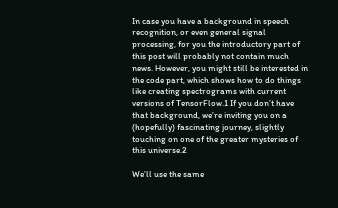In case you have a background in speech recognition, or even general signal processing, for you the introductory part of this post will probably not contain much news. However, you might still be interested in the code part, which shows how to do things like creating spectrograms with current versions of TensorFlow.1 If you don’t have that background, we’re inviting you on a (hopefully) fascinating journey, slightly touching on one of the greater mysteries of this universe.2

We’ll use the same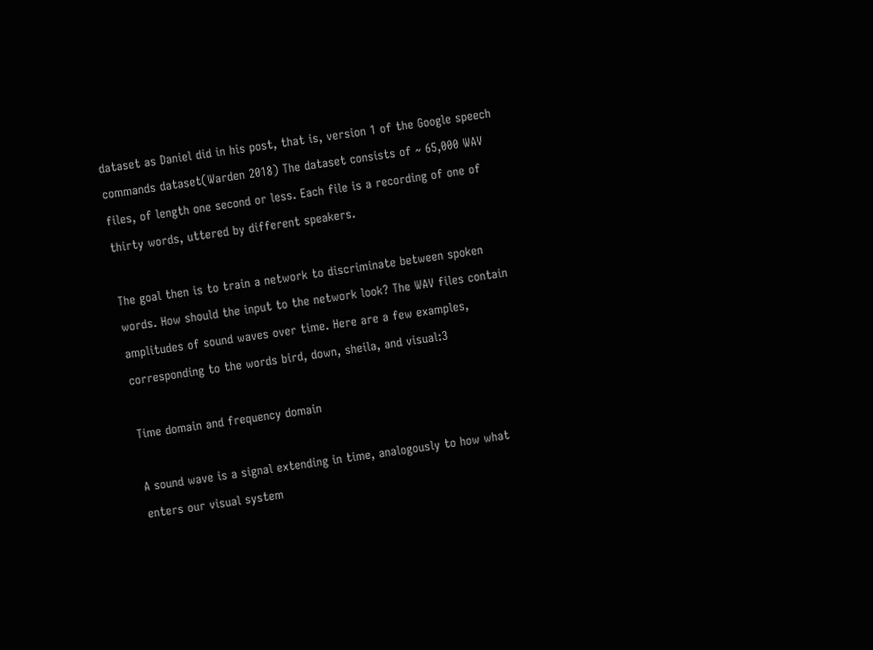dataset as Daniel did in his post, that is, version 1 of the Google speech commands dataset(Warden 2018) The dataset consists of ~ 65,000 WAV files, of length one second or less. Each file is a recording of one of thirty words, uttered by different speakers.

The goal then is to train a network to discriminate between spoken words. How should the input to the network look? The WAV files contain amplitudes of sound waves over time. Here are a few examples, corresponding to the words bird, down, sheila, and visual:3

Time domain and frequency domain

A sound wave is a signal extending in time, analogously to how what enters our visual system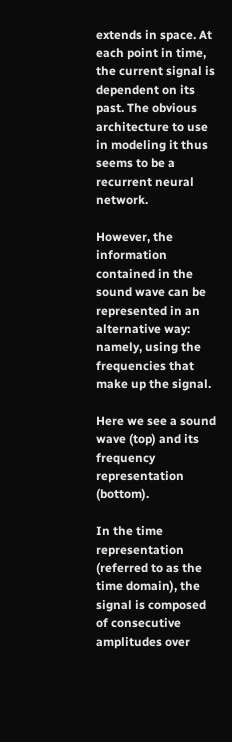extends in space. At each point in time, the current signal is dependent on its past. The obvious architecture to use in modeling it thus seems to be a recurrent neural network.

However, the information contained in the sound wave can be represented in an alternative way: namely, using the frequencies that make up the signal.

Here we see a sound wave (top) and its frequency representation (bottom).

In the time representation (referred to as the time domain), the signal is composed of consecutive amplitudes over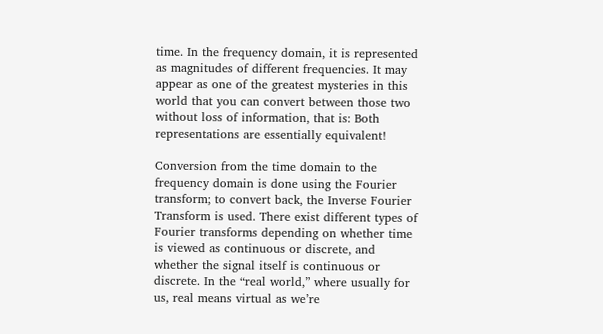time. In the frequency domain, it is represented as magnitudes of different frequencies. It may appear as one of the greatest mysteries in this world that you can convert between those two without loss of information, that is: Both representations are essentially equivalent!

Conversion from the time domain to the frequency domain is done using the Fourier transform; to convert back, the Inverse Fourier Transform is used. There exist different types of Fourier transforms depending on whether time is viewed as continuous or discrete, and whether the signal itself is continuous or discrete. In the “real world,” where usually for us, real means virtual as we’re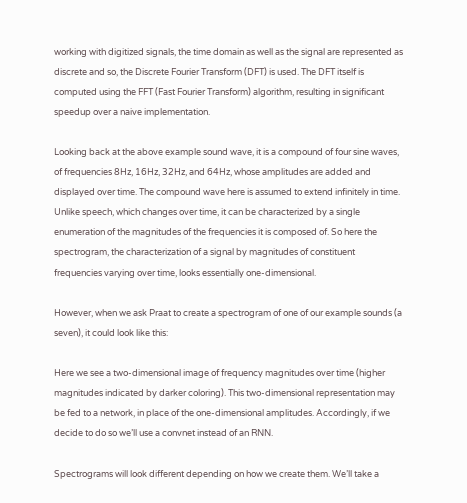working with digitized signals, the time domain as well as the signal are represented as discrete and so, the Discrete Fourier Transform (DFT) is used. The DFT itself is computed using the FFT (Fast Fourier Transform) algorithm, resulting in significant speedup over a naive implementation.

Looking back at the above example sound wave, it is a compound of four sine waves, of frequencies 8Hz, 16Hz, 32Hz, and 64Hz, whose amplitudes are added and displayed over time. The compound wave here is assumed to extend infinitely in time. Unlike speech, which changes over time, it can be characterized by a single enumeration of the magnitudes of the frequencies it is composed of. So here the spectrogram, the characterization of a signal by magnitudes of constituent frequencies varying over time, looks essentially one-dimensional.

However, when we ask Praat to create a spectrogram of one of our example sounds (a seven), it could look like this:

Here we see a two-dimensional image of frequency magnitudes over time (higher magnitudes indicated by darker coloring). This two-dimensional representation may be fed to a network, in place of the one-dimensional amplitudes. Accordingly, if we decide to do so we’ll use a convnet instead of an RNN.

Spectrograms will look different depending on how we create them. We’ll take a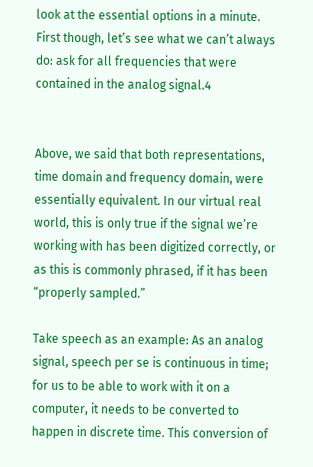look at the essential options in a minute. First though, let’s see what we can’t always do: ask for all frequencies that were contained in the analog signal.4


Above, we said that both representations, time domain and frequency domain, were essentially equivalent. In our virtual real world, this is only true if the signal we’re working with has been digitized correctly, or as this is commonly phrased, if it has been “properly sampled.”

Take speech as an example: As an analog signal, speech per se is continuous in time; for us to be able to work with it on a computer, it needs to be converted to happen in discrete time. This conversion of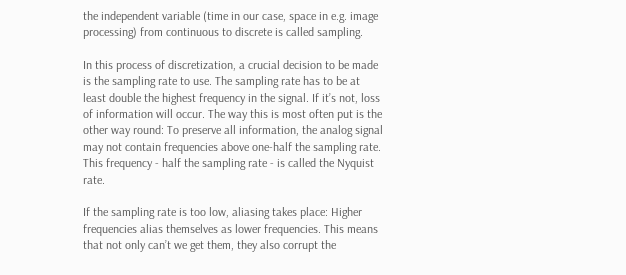the independent variable (time in our case, space in e.g. image processing) from continuous to discrete is called sampling.

In this process of discretization, a crucial decision to be made is the sampling rate to use. The sampling rate has to be at least double the highest frequency in the signal. If it’s not, loss of information will occur. The way this is most often put is the other way round: To preserve all information, the analog signal may not contain frequencies above one-half the sampling rate. This frequency - half the sampling rate - is called the Nyquist rate.

If the sampling rate is too low, aliasing takes place: Higher frequencies alias themselves as lower frequencies. This means that not only can’t we get them, they also corrupt the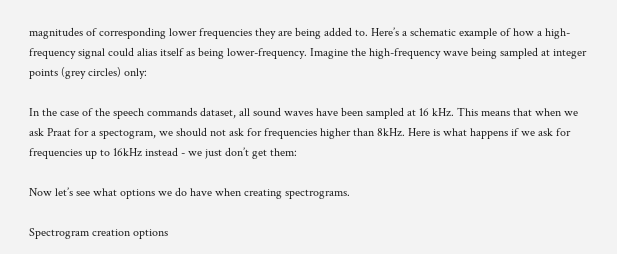magnitudes of corresponding lower frequencies they are being added to. Here’s a schematic example of how a high-frequency signal could alias itself as being lower-frequency. Imagine the high-frequency wave being sampled at integer points (grey circles) only:

In the case of the speech commands dataset, all sound waves have been sampled at 16 kHz. This means that when we ask Praat for a spectogram, we should not ask for frequencies higher than 8kHz. Here is what happens if we ask for frequencies up to 16kHz instead - we just don’t get them:

Now let’s see what options we do have when creating spectrograms.

Spectrogram creation options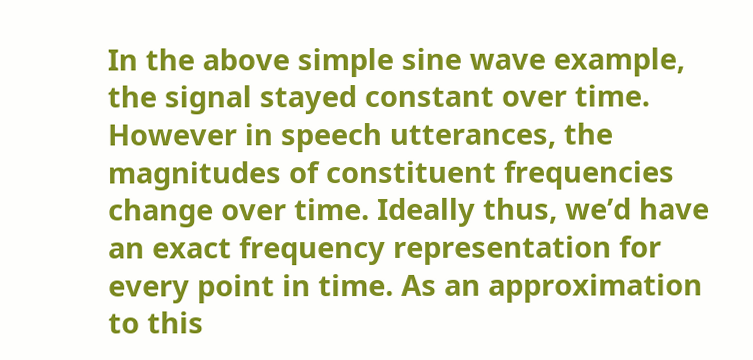In the above simple sine wave example, the signal stayed constant over time. However in speech utterances, the magnitudes of constituent frequencies change over time. Ideally thus, we’d have an exact frequency representation for every point in time. As an approximation to this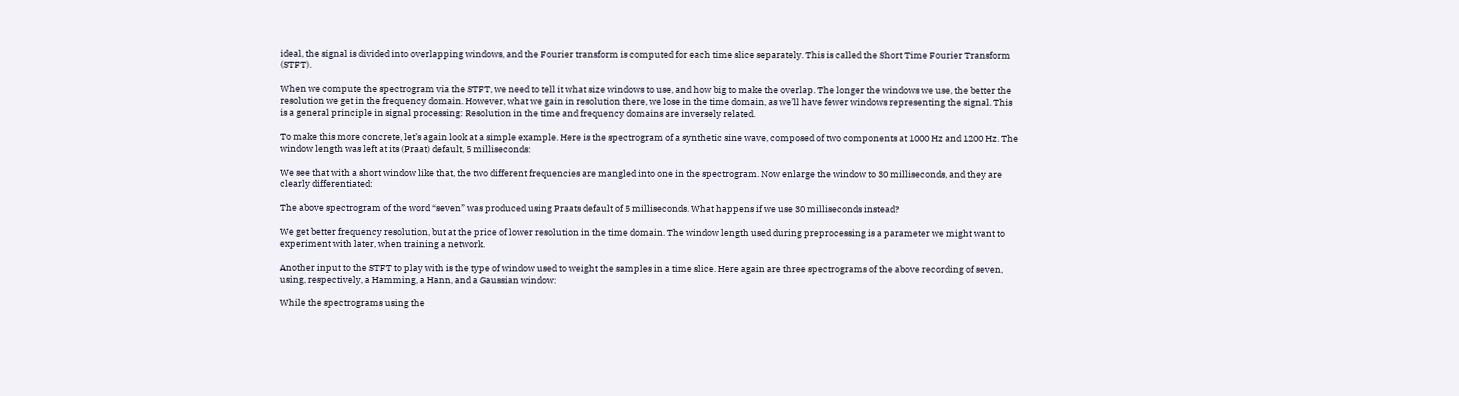ideal, the signal is divided into overlapping windows, and the Fourier transform is computed for each time slice separately. This is called the Short Time Fourier Transform (STFT).

When we compute the spectrogram via the STFT, we need to tell it what size windows to use, and how big to make the overlap. The longer the windows we use, the better the resolution we get in the frequency domain. However, what we gain in resolution there, we lose in the time domain, as we’ll have fewer windows representing the signal. This is a general principle in signal processing: Resolution in the time and frequency domains are inversely related.

To make this more concrete, let’s again look at a simple example. Here is the spectrogram of a synthetic sine wave, composed of two components at 1000 Hz and 1200 Hz. The window length was left at its (Praat) default, 5 milliseconds:

We see that with a short window like that, the two different frequencies are mangled into one in the spectrogram. Now enlarge the window to 30 milliseconds, and they are clearly differentiated:

The above spectrogram of the word “seven” was produced using Praats default of 5 milliseconds. What happens if we use 30 milliseconds instead?

We get better frequency resolution, but at the price of lower resolution in the time domain. The window length used during preprocessing is a parameter we might want to experiment with later, when training a network.

Another input to the STFT to play with is the type of window used to weight the samples in a time slice. Here again are three spectrograms of the above recording of seven, using, respectively, a Hamming, a Hann, and a Gaussian window:

While the spectrograms using the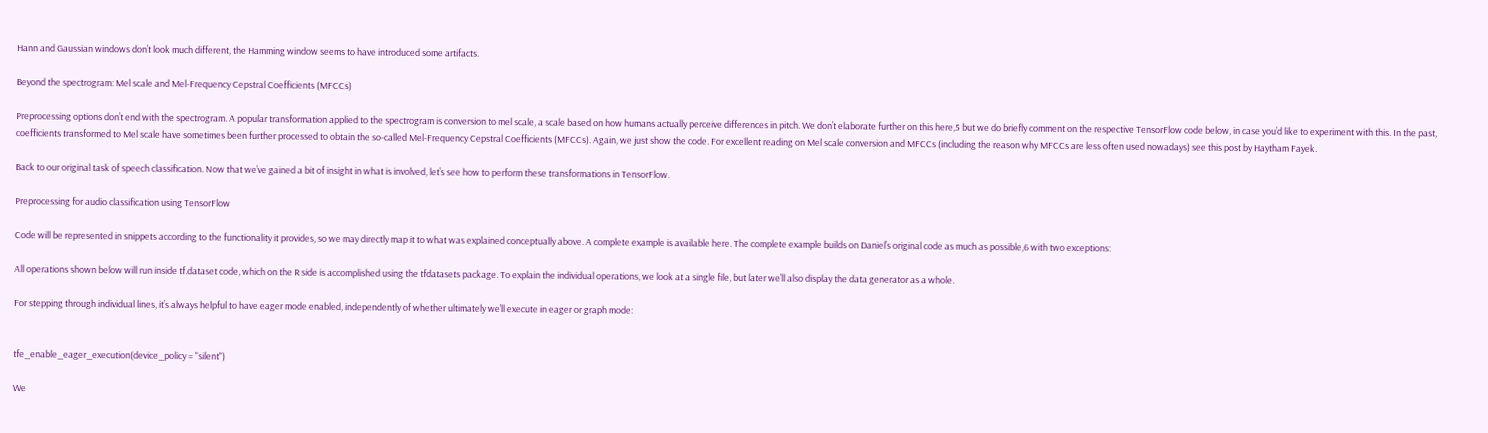Hann and Gaussian windows don’t look much different, the Hamming window seems to have introduced some artifacts.

Beyond the spectrogram: Mel scale and Mel-Frequency Cepstral Coefficients (MFCCs)

Preprocessing options don’t end with the spectrogram. A popular transformation applied to the spectrogram is conversion to mel scale, a scale based on how humans actually perceive differences in pitch. We don’t elaborate further on this here,5 but we do briefly comment on the respective TensorFlow code below, in case you’d like to experiment with this. In the past, coefficients transformed to Mel scale have sometimes been further processed to obtain the so-called Mel-Frequency Cepstral Coefficients (MFCCs). Again, we just show the code. For excellent reading on Mel scale conversion and MFCCs (including the reason why MFCCs are less often used nowadays) see this post by Haytham Fayek.

Back to our original task of speech classification. Now that we’ve gained a bit of insight in what is involved, let’s see how to perform these transformations in TensorFlow.

Preprocessing for audio classification using TensorFlow

Code will be represented in snippets according to the functionality it provides, so we may directly map it to what was explained conceptually above. A complete example is available here. The complete example builds on Daniel’s original code as much as possible,6 with two exceptions:

All operations shown below will run inside tf.dataset code, which on the R side is accomplished using the tfdatasets package. To explain the individual operations, we look at a single file, but later we’ll also display the data generator as a whole.

For stepping through individual lines, it’s always helpful to have eager mode enabled, independently of whether ultimately we’ll execute in eager or graph mode:


tfe_enable_eager_execution(device_policy = "silent")

We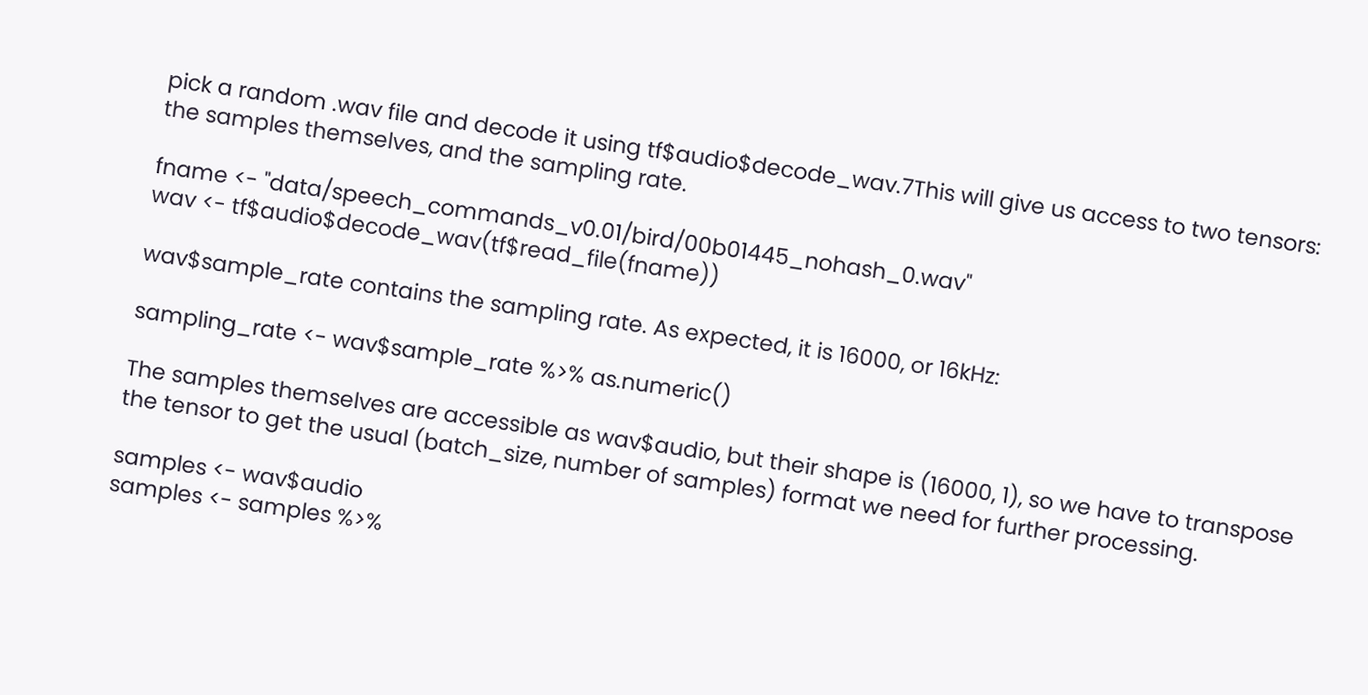pick a random .wav file and decode it using tf$audio$decode_wav.7This will give us access to two tensors: the samples themselves, and the sampling rate.

fname <- "data/speech_commands_v0.01/bird/00b01445_nohash_0.wav"
wav <- tf$audio$decode_wav(tf$read_file(fname))

wav$sample_rate contains the sampling rate. As expected, it is 16000, or 16kHz:

sampling_rate <- wav$sample_rate %>% as.numeric()

The samples themselves are accessible as wav$audio, but their shape is (16000, 1), so we have to transpose the tensor to get the usual (batch_size, number of samples) format we need for further processing.

samples <- wav$audio
samples <- samples %>%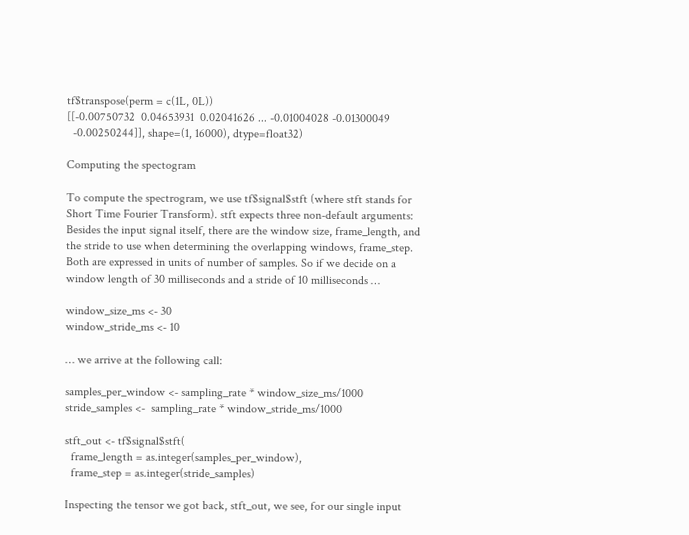tf$transpose(perm = c(1L, 0L))
[[-0.00750732  0.04653931  0.02041626 ... -0.01004028 -0.01300049
  -0.00250244]], shape=(1, 16000), dtype=float32)

Computing the spectogram

To compute the spectrogram, we use tf$signal$stft (where stft stands for Short Time Fourier Transform). stft expects three non-default arguments: Besides the input signal itself, there are the window size, frame_length, and the stride to use when determining the overlapping windows, frame_step. Both are expressed in units of number of samples. So if we decide on a window length of 30 milliseconds and a stride of 10 milliseconds …

window_size_ms <- 30
window_stride_ms <- 10

… we arrive at the following call:

samples_per_window <- sampling_rate * window_size_ms/1000
stride_samples <-  sampling_rate * window_stride_ms/1000

stft_out <- tf$signal$stft(
  frame_length = as.integer(samples_per_window),
  frame_step = as.integer(stride_samples)

Inspecting the tensor we got back, stft_out, we see, for our single input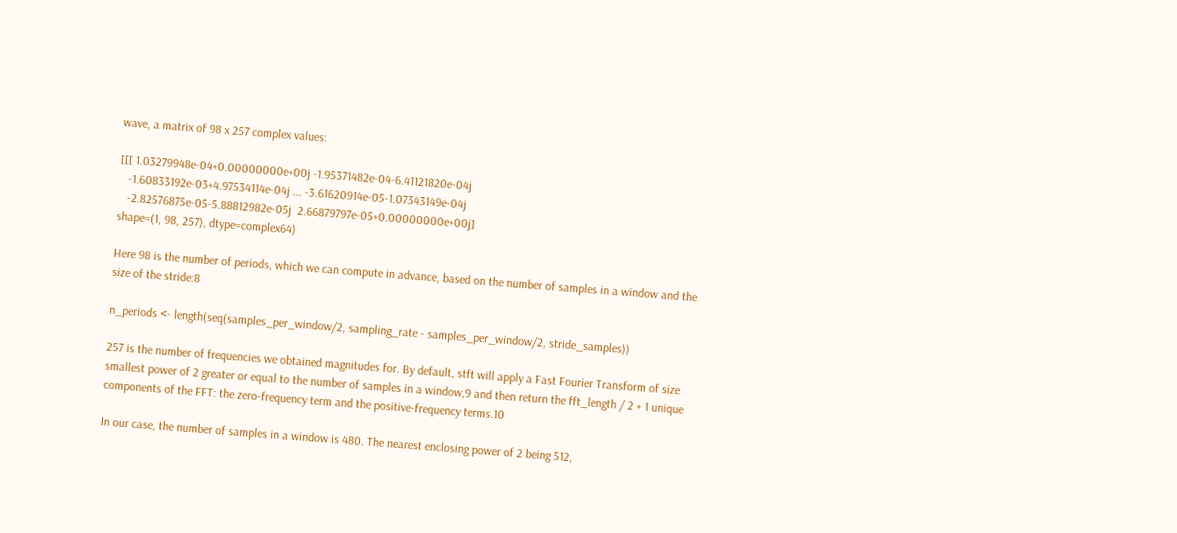wave, a matrix of 98 x 257 complex values:

[[[ 1.03279948e-04+0.00000000e+00j -1.95371482e-04-6.41121820e-04j
   -1.60833192e-03+4.97534114e-04j ... -3.61620914e-05-1.07343149e-04j
   -2.82576875e-05-5.88812982e-05j  2.66879797e-05+0.00000000e+00j]
shape=(1, 98, 257), dtype=complex64)

Here 98 is the number of periods, which we can compute in advance, based on the number of samples in a window and the size of the stride:8

n_periods <- length(seq(samples_per_window/2, sampling_rate - samples_per_window/2, stride_samples))

257 is the number of frequencies we obtained magnitudes for. By default, stft will apply a Fast Fourier Transform of size smallest power of 2 greater or equal to the number of samples in a window,9 and then return the fft_length / 2 + 1 unique components of the FFT: the zero-frequency term and the positive-frequency terms.10

In our case, the number of samples in a window is 480. The nearest enclosing power of 2 being 512,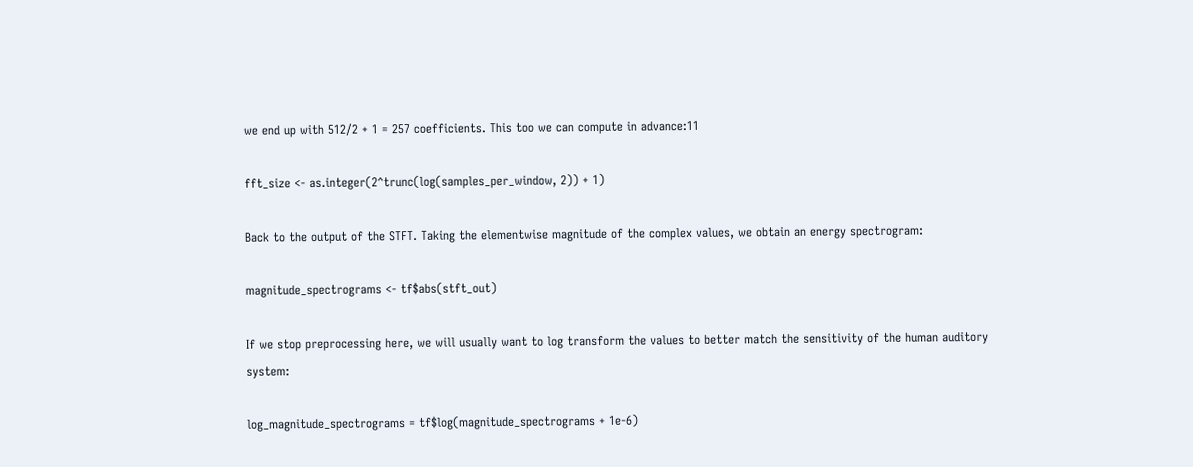we end up with 512/2 + 1 = 257 coefficients. This too we can compute in advance:11

fft_size <- as.integer(2^trunc(log(samples_per_window, 2)) + 1)

Back to the output of the STFT. Taking the elementwise magnitude of the complex values, we obtain an energy spectrogram:

magnitude_spectrograms <- tf$abs(stft_out)

If we stop preprocessing here, we will usually want to log transform the values to better match the sensitivity of the human auditory system:

log_magnitude_spectrograms = tf$log(magnitude_spectrograms + 1e-6)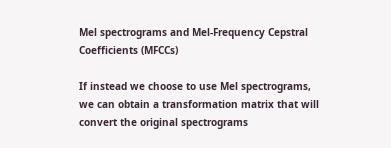Mel spectrograms and Mel-Frequency Cepstral Coefficients (MFCCs)

If instead we choose to use Mel spectrograms, we can obtain a transformation matrix that will convert the original spectrograms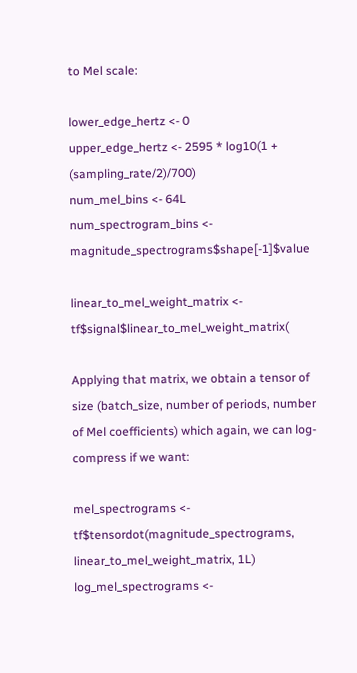to Mel scale:

lower_edge_hertz <- 0
upper_edge_hertz <- 2595 * log10(1 + (sampling_rate/2)/700)
num_mel_bins <- 64L
num_spectrogram_bins <- magnitude_spectrograms$shape[-1]$value

linear_to_mel_weight_matrix <- tf$signal$linear_to_mel_weight_matrix(

Applying that matrix, we obtain a tensor of size (batch_size, number of periods, number of Mel coefficients) which again, we can log-compress if we want:

mel_spectrograms <- tf$tensordot(magnitude_spectrograms, linear_to_mel_weight_matrix, 1L)
log_mel_spectrograms <-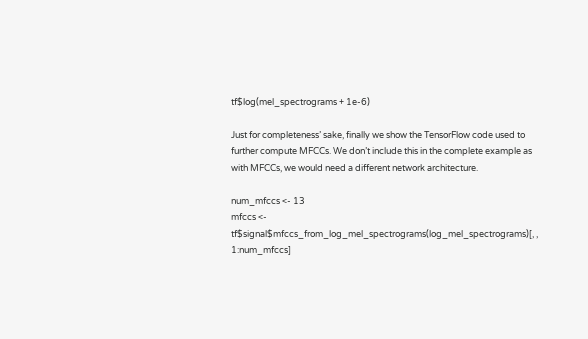tf$log(mel_spectrograms + 1e-6)

Just for completeness’ sake, finally we show the TensorFlow code used to further compute MFCCs. We don’t include this in the complete example as with MFCCs, we would need a different network architecture.

num_mfccs <- 13
mfccs <- tf$signal$mfccs_from_log_mel_spectrograms(log_mel_spectrograms)[, , 1:num_mfccs]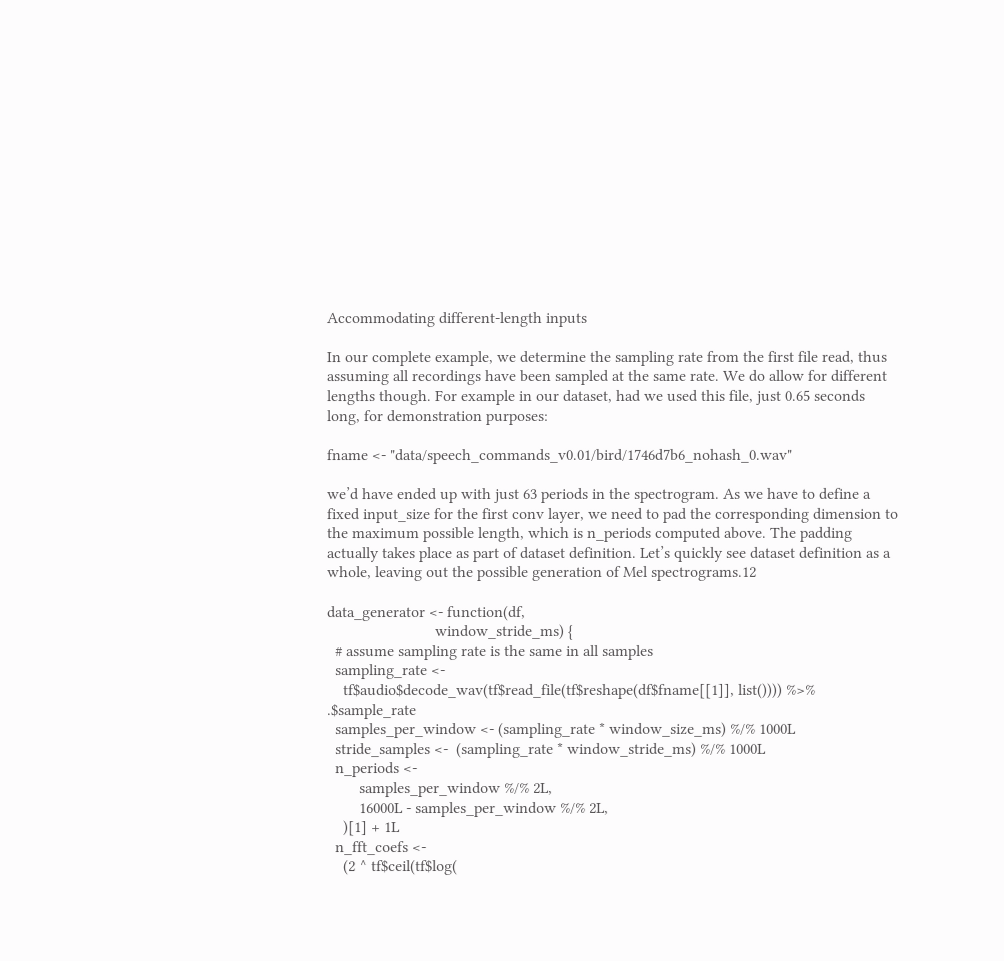Accommodating different-length inputs

In our complete example, we determine the sampling rate from the first file read, thus assuming all recordings have been sampled at the same rate. We do allow for different lengths though. For example in our dataset, had we used this file, just 0.65 seconds long, for demonstration purposes:

fname <- "data/speech_commands_v0.01/bird/1746d7b6_nohash_0.wav"

we’d have ended up with just 63 periods in the spectrogram. As we have to define a fixed input_size for the first conv layer, we need to pad the corresponding dimension to the maximum possible length, which is n_periods computed above. The padding actually takes place as part of dataset definition. Let’s quickly see dataset definition as a whole, leaving out the possible generation of Mel spectrograms.12

data_generator <- function(df,
                           window_stride_ms) {
  # assume sampling rate is the same in all samples
  sampling_rate <-
    tf$audio$decode_wav(tf$read_file(tf$reshape(df$fname[[1]], list()))) %>% .$sample_rate
  samples_per_window <- (sampling_rate * window_size_ms) %/% 1000L
  stride_samples <-  (sampling_rate * window_stride_ms) %/% 1000L
  n_periods <-
        samples_per_window %/% 2L,
        16000L - samples_per_window %/% 2L,
    )[1] + 1L
  n_fft_coefs <-
    (2 ^ tf$ceil(tf$log(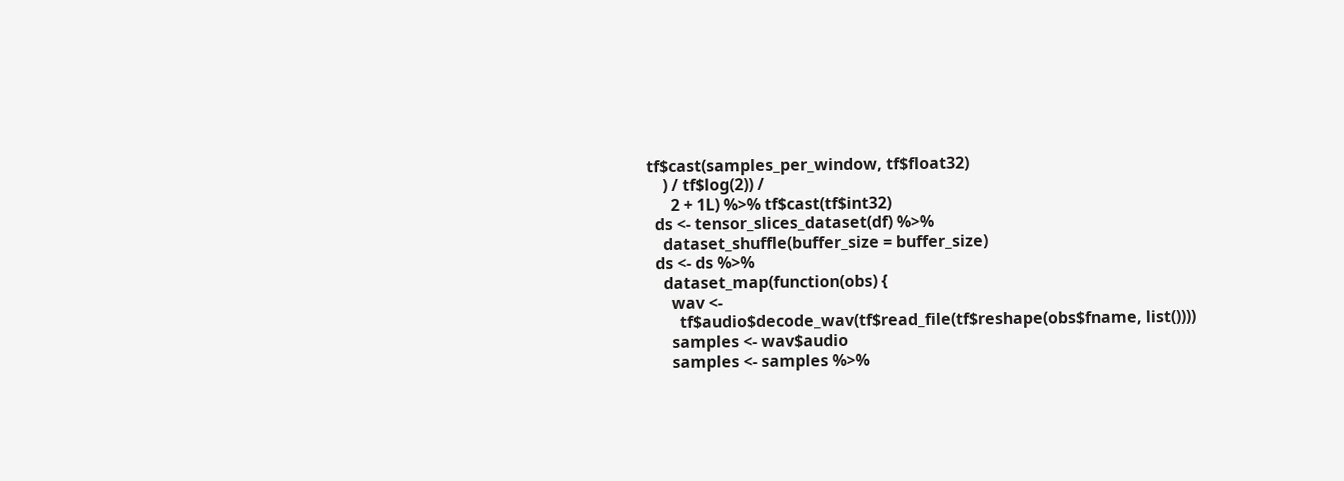tf$cast(samples_per_window, tf$float32)
    ) / tf$log(2)) /
      2 + 1L) %>% tf$cast(tf$int32)
  ds <- tensor_slices_dataset(df) %>%
    dataset_shuffle(buffer_size = buffer_size)
  ds <- ds %>%
    dataset_map(function(obs) {
      wav <-
        tf$audio$decode_wav(tf$read_file(tf$reshape(obs$fname, list())))
      samples <- wav$audio
      samples <- samples %>%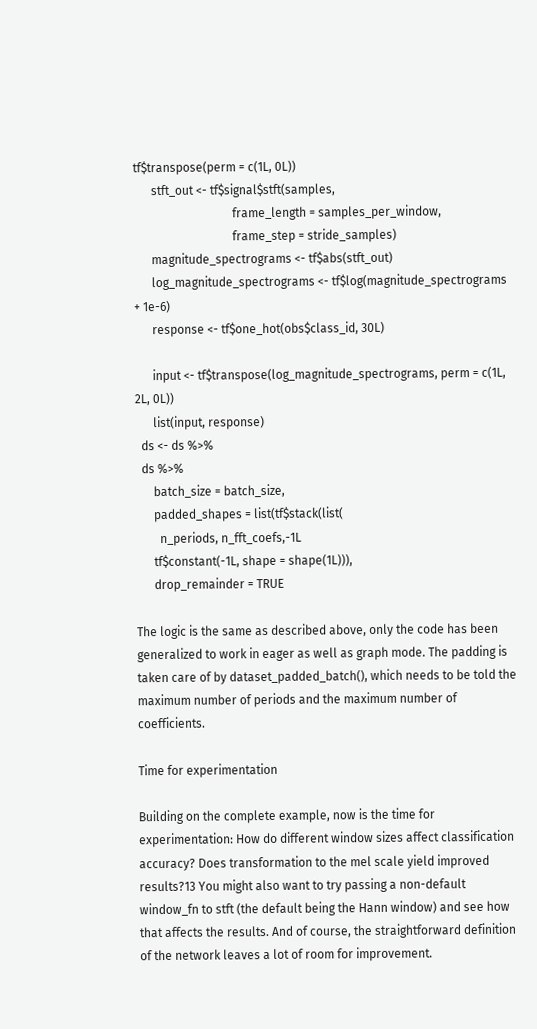tf$transpose(perm = c(1L, 0L))
      stft_out <- tf$signal$stft(samples,
                                 frame_length = samples_per_window,
                                 frame_step = stride_samples)
      magnitude_spectrograms <- tf$abs(stft_out)
      log_magnitude_spectrograms <- tf$log(magnitude_spectrograms + 1e-6)
      response <- tf$one_hot(obs$class_id, 30L)

      input <- tf$transpose(log_magnitude_spectrograms, perm = c(1L, 2L, 0L))
      list(input, response)
  ds <- ds %>%
  ds %>%
      batch_size = batch_size,
      padded_shapes = list(tf$stack(list(
        n_periods, n_fft_coefs,-1L
      tf$constant(-1L, shape = shape(1L))),
      drop_remainder = TRUE

The logic is the same as described above, only the code has been generalized to work in eager as well as graph mode. The padding is taken care of by dataset_padded_batch(), which needs to be told the maximum number of periods and the maximum number of coefficients.

Time for experimentation

Building on the complete example, now is the time for experimentation: How do different window sizes affect classification accuracy? Does transformation to the mel scale yield improved results?13 You might also want to try passing a non-default window_fn to stft (the default being the Hann window) and see how that affects the results. And of course, the straightforward definition of the network leaves a lot of room for improvement.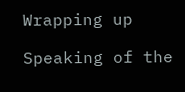Wrapping up

Speaking of the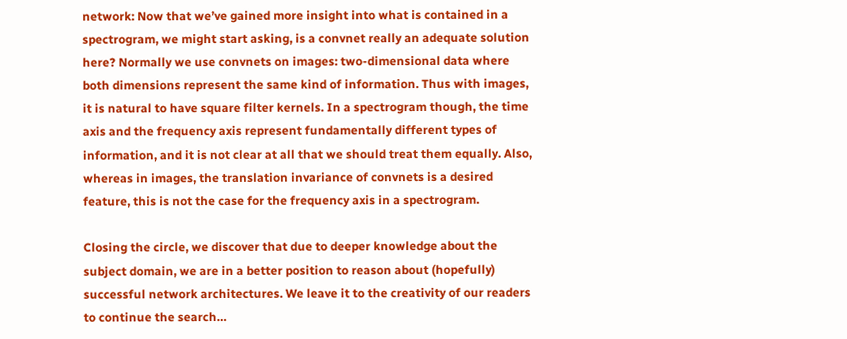network: Now that we’ve gained more insight into what is contained in a spectrogram, we might start asking, is a convnet really an adequate solution here? Normally we use convnets on images: two-dimensional data where both dimensions represent the same kind of information. Thus with images, it is natural to have square filter kernels. In a spectrogram though, the time axis and the frequency axis represent fundamentally different types of information, and it is not clear at all that we should treat them equally. Also, whereas in images, the translation invariance of convnets is a desired feature, this is not the case for the frequency axis in a spectrogram.

Closing the circle, we discover that due to deeper knowledge about the subject domain, we are in a better position to reason about (hopefully) successful network architectures. We leave it to the creativity of our readers to continue the search…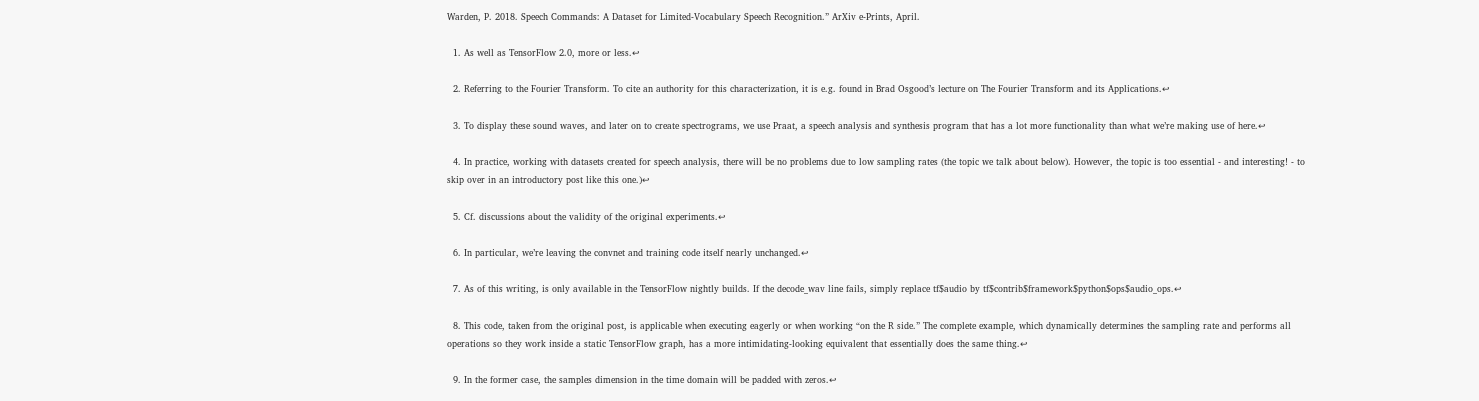Warden, P. 2018. Speech Commands: A Dataset for Limited-Vocabulary Speech Recognition.” ArXiv e-Prints, April.

  1. As well as TensorFlow 2.0, more or less.↩

  2. Referring to the Fourier Transform. To cite an authority for this characterization, it is e.g. found in Brad Osgood’s lecture on The Fourier Transform and its Applications.↩

  3. To display these sound waves, and later on to create spectrograms, we use Praat, a speech analysis and synthesis program that has a lot more functionality than what we’re making use of here.↩

  4. In practice, working with datasets created for speech analysis, there will be no problems due to low sampling rates (the topic we talk about below). However, the topic is too essential - and interesting! - to skip over in an introductory post like this one.)↩

  5. Cf. discussions about the validity of the original experiments.↩

  6. In particular, we’re leaving the convnet and training code itself nearly unchanged.↩

  7. As of this writing, is only available in the TensorFlow nightly builds. If the decode_wav line fails, simply replace tf$audio by tf$contrib$framework$python$ops$audio_ops.↩

  8. This code, taken from the original post, is applicable when executing eagerly or when working “on the R side.” The complete example, which dynamically determines the sampling rate and performs all operations so they work inside a static TensorFlow graph, has a more intimidating-looking equivalent that essentially does the same thing.↩

  9. In the former case, the samples dimension in the time domain will be padded with zeros.↩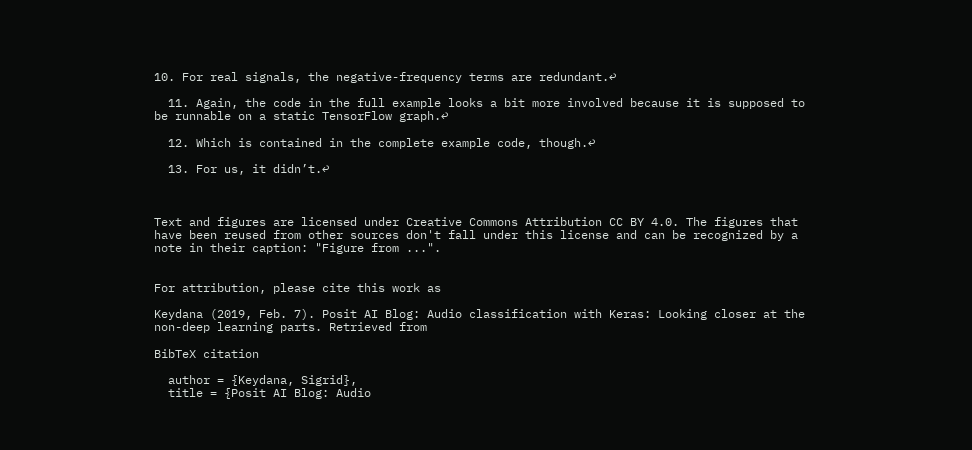10. For real signals, the negative-frequency terms are redundant.↩

  11. Again, the code in the full example looks a bit more involved because it is supposed to be runnable on a static TensorFlow graph.↩

  12. Which is contained in the complete example code, though.↩

  13. For us, it didn’t.↩



Text and figures are licensed under Creative Commons Attribution CC BY 4.0. The figures that have been reused from other sources don't fall under this license and can be recognized by a note in their caption: "Figure from ...".


For attribution, please cite this work as

Keydana (2019, Feb. 7). Posit AI Blog: Audio classification with Keras: Looking closer at the non-deep learning parts. Retrieved from

BibTeX citation

  author = {Keydana, Sigrid},
  title = {Posit AI Blog: Audio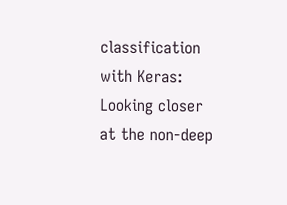classification with Keras: Looking closer at the non-deep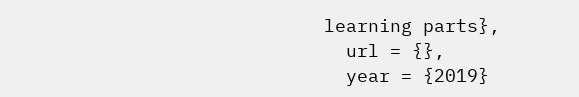learning parts},
  url = {},
  year = {2019}